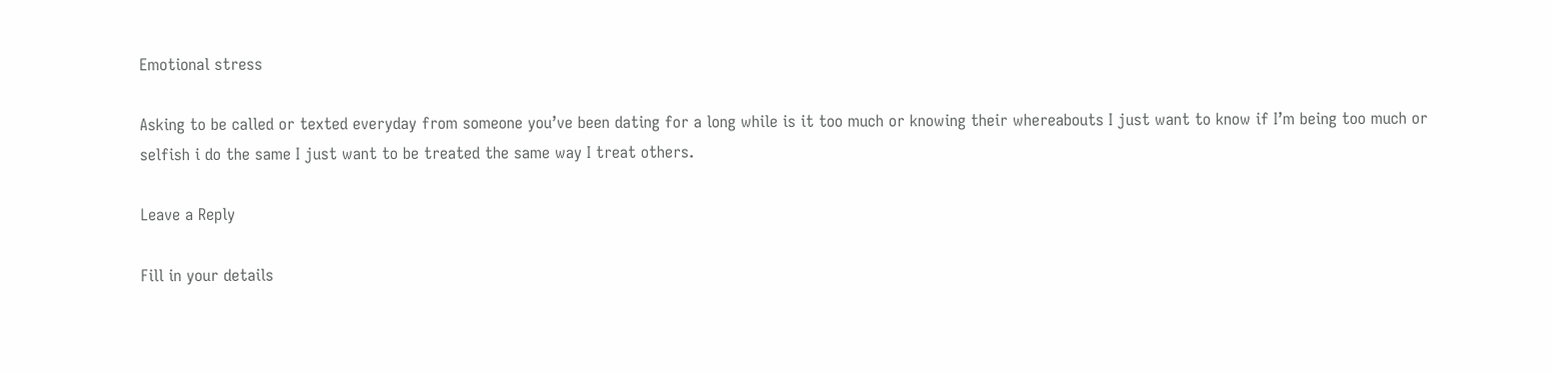Emotional stress

Asking to be called or texted everyday from someone you’ve been dating for a long while is it too much or knowing their whereabouts I just want to know if I’m being too much or selfish i do the same I just want to be treated the same way I treat others.

Leave a Reply

Fill in your details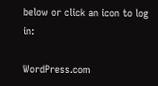below or click an icon to log in:

WordPress.com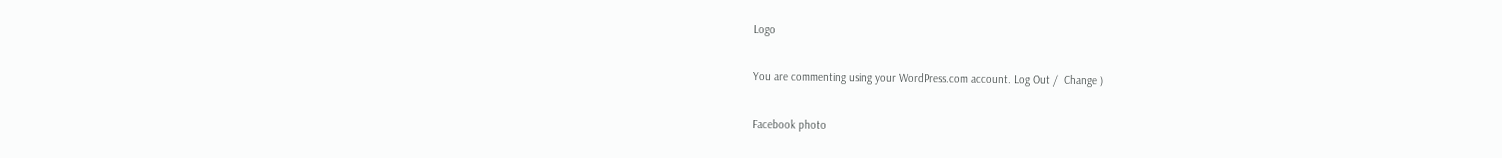Logo

You are commenting using your WordPress.com account. Log Out /  Change )

Facebook photo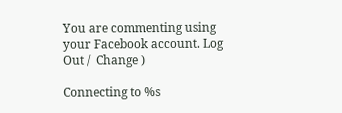You are commenting using your Facebook account. Log Out /  Change )

Connecting to %s